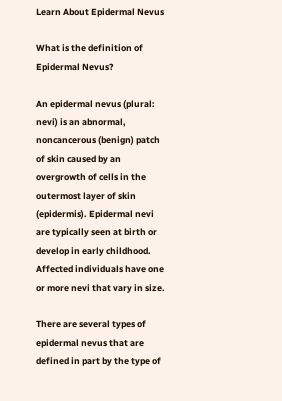Learn About Epidermal Nevus

What is the definition of Epidermal Nevus?

An epidermal nevus (plural: nevi) is an abnormal, noncancerous (benign) patch of skin caused by an overgrowth of cells in the outermost layer of skin (epidermis). Epidermal nevi are typically seen at birth or develop in early childhood. Affected individuals have one or more nevi that vary in size.

There are several types of epidermal nevus that are defined in part by the type of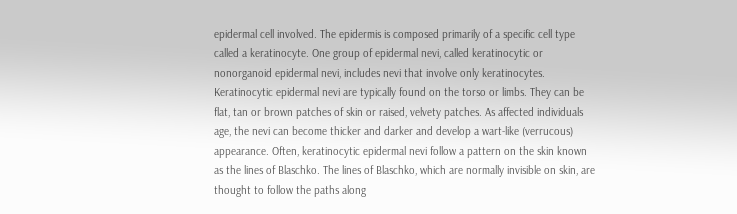epidermal cell involved. The epidermis is composed primarily of a specific cell type called a keratinocyte. One group of epidermal nevi, called keratinocytic or nonorganoid epidermal nevi, includes nevi that involve only keratinocytes. Keratinocytic epidermal nevi are typically found on the torso or limbs. They can be flat, tan or brown patches of skin or raised, velvety patches. As affected individuals age, the nevi can become thicker and darker and develop a wart-like (verrucous) appearance. Often, keratinocytic epidermal nevi follow a pattern on the skin known as the lines of Blaschko. The lines of Blaschko, which are normally invisible on skin, are thought to follow the paths along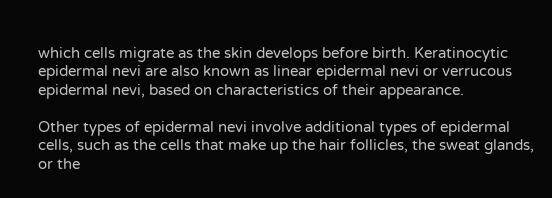which cells migrate as the skin develops before birth. Keratinocytic epidermal nevi are also known as linear epidermal nevi or verrucous epidermal nevi, based on characteristics of their appearance.

Other types of epidermal nevi involve additional types of epidermal cells, such as the cells that make up the hair follicles, the sweat glands, or the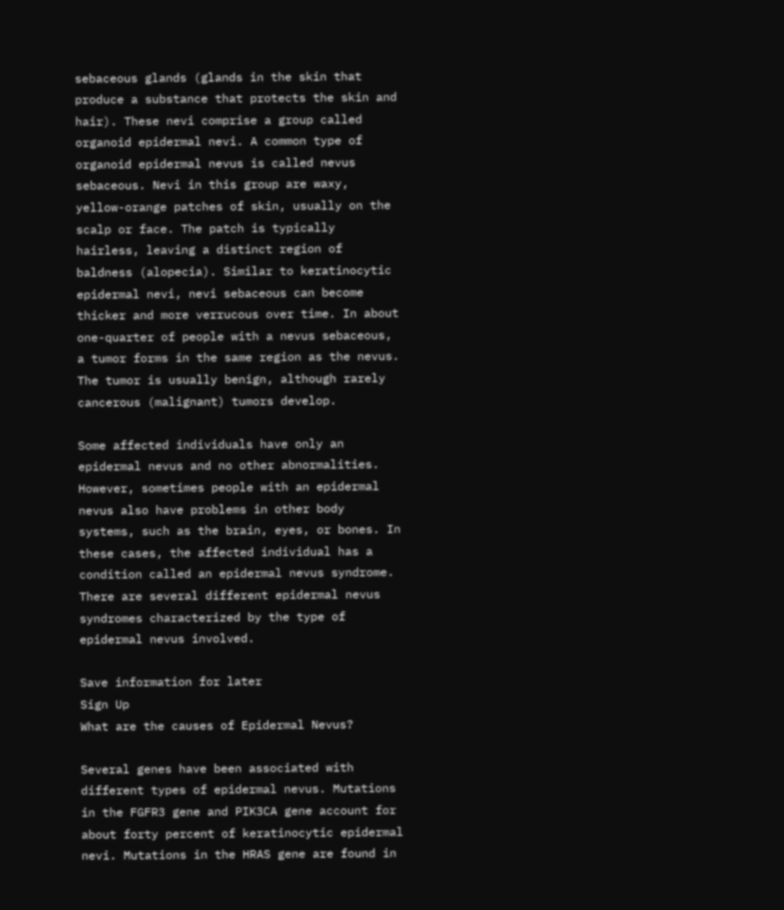sebaceous glands (glands in the skin that produce a substance that protects the skin and hair). These nevi comprise a group called organoid epidermal nevi. A common type of organoid epidermal nevus is called nevus sebaceous. Nevi in this group are waxy, yellow-orange patches of skin, usually on the scalp or face. The patch is typically hairless, leaving a distinct region of baldness (alopecia). Similar to keratinocytic epidermal nevi, nevi sebaceous can become thicker and more verrucous over time. In about one-quarter of people with a nevus sebaceous, a tumor forms in the same region as the nevus. The tumor is usually benign, although rarely cancerous (malignant) tumors develop.

Some affected individuals have only an epidermal nevus and no other abnormalities. However, sometimes people with an epidermal nevus also have problems in other body systems, such as the brain, eyes, or bones. In these cases, the affected individual has a condition called an epidermal nevus syndrome. There are several different epidermal nevus syndromes characterized by the type of epidermal nevus involved.

Save information for later
Sign Up
What are the causes of Epidermal Nevus?

Several genes have been associated with different types of epidermal nevus. Mutations in the FGFR3 gene and PIK3CA gene account for about forty percent of keratinocytic epidermal nevi. Mutations in the HRAS gene are found in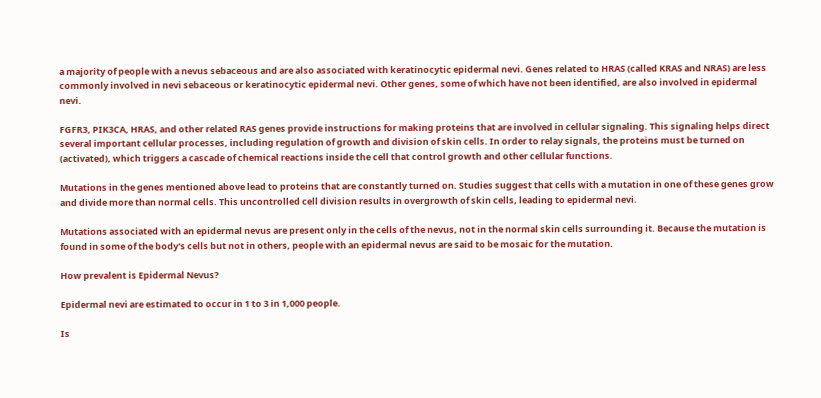a majority of people with a nevus sebaceous and are also associated with keratinocytic epidermal nevi. Genes related to HRAS (called KRAS and NRAS) are less commonly involved in nevi sebaceous or keratinocytic epidermal nevi. Other genes, some of which have not been identified, are also involved in epidermal nevi.

FGFR3, PIK3CA, HRAS, and other related RAS genes provide instructions for making proteins that are involved in cellular signaling. This signaling helps direct several important cellular processes, including regulation of growth and division of skin cells. In order to relay signals, the proteins must be turned on (activated), which triggers a cascade of chemical reactions inside the cell that control growth and other cellular functions.

Mutations in the genes mentioned above lead to proteins that are constantly turned on. Studies suggest that cells with a mutation in one of these genes grow and divide more than normal cells. This uncontrolled cell division results in overgrowth of skin cells, leading to epidermal nevi.

Mutations associated with an epidermal nevus are present only in the cells of the nevus, not in the normal skin cells surrounding it. Because the mutation is found in some of the body's cells but not in others, people with an epidermal nevus are said to be mosaic for the mutation.

How prevalent is Epidermal Nevus?

Epidermal nevi are estimated to occur in 1 to 3 in 1,000 people.

Is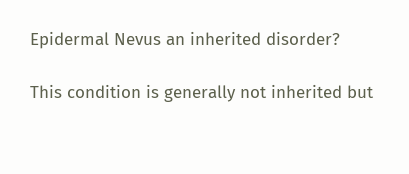Epidermal Nevus an inherited disorder?

This condition is generally not inherited but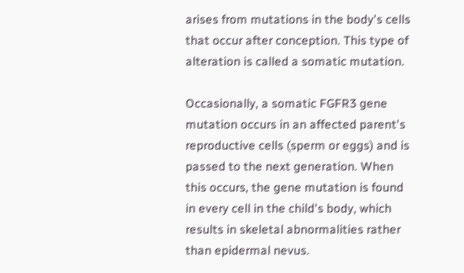arises from mutations in the body's cells that occur after conception. This type of alteration is called a somatic mutation.

Occasionally, a somatic FGFR3 gene mutation occurs in an affected parent's reproductive cells (sperm or eggs) and is passed to the next generation. When this occurs, the gene mutation is found in every cell in the child's body, which results in skeletal abnormalities rather than epidermal nevus.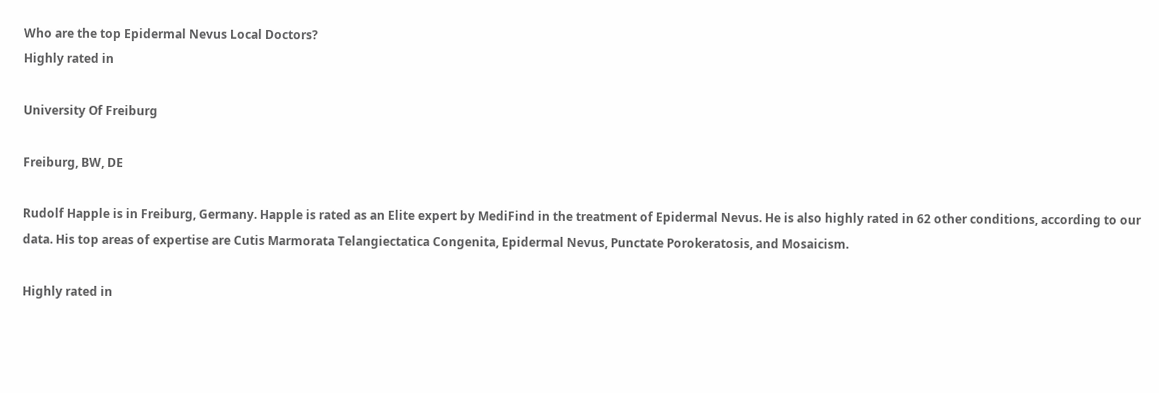Who are the top Epidermal Nevus Local Doctors?
Highly rated in

University Of Freiburg

Freiburg, BW, DE

Rudolf Happle is in Freiburg, Germany. Happle is rated as an Elite expert by MediFind in the treatment of Epidermal Nevus. He is also highly rated in 62 other conditions, according to our data. His top areas of expertise are Cutis Marmorata Telangiectatica Congenita, Epidermal Nevus, Punctate Porokeratosis, and Mosaicism.

Highly rated in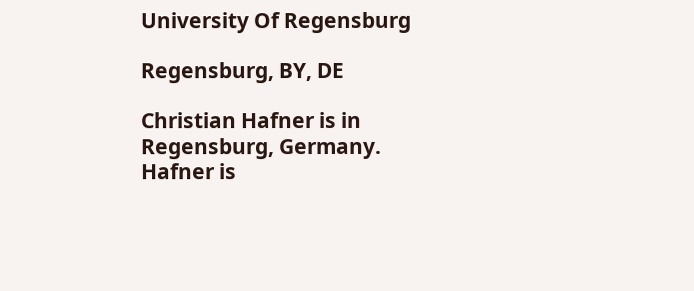University Of Regensburg

Regensburg, BY, DE

Christian Hafner is in Regensburg, Germany. Hafner is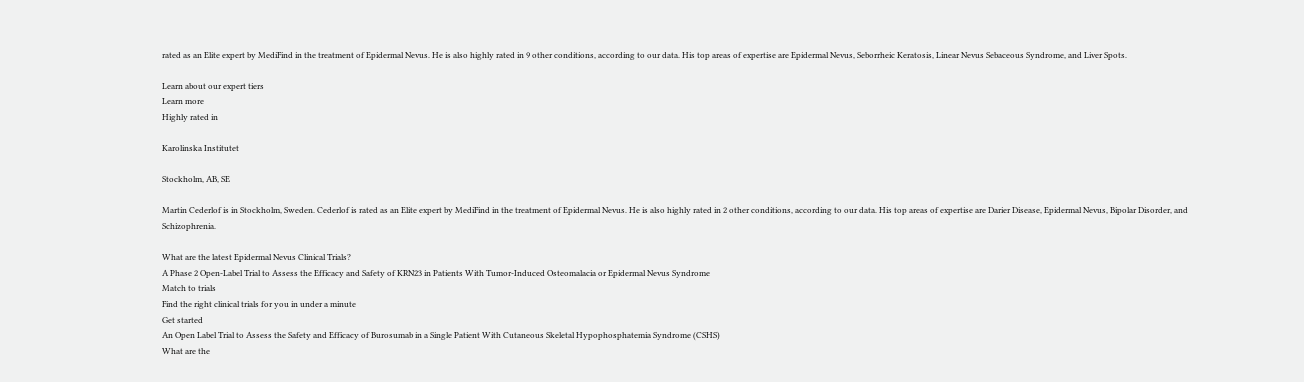rated as an Elite expert by MediFind in the treatment of Epidermal Nevus. He is also highly rated in 9 other conditions, according to our data. His top areas of expertise are Epidermal Nevus, Seborrheic Keratosis, Linear Nevus Sebaceous Syndrome, and Liver Spots.

Learn about our expert tiers
Learn more
Highly rated in

Karolinska Institutet

Stockholm, AB, SE

Martin Cederlof is in Stockholm, Sweden. Cederlof is rated as an Elite expert by MediFind in the treatment of Epidermal Nevus. He is also highly rated in 2 other conditions, according to our data. His top areas of expertise are Darier Disease, Epidermal Nevus, Bipolar Disorder, and Schizophrenia.

What are the latest Epidermal Nevus Clinical Trials?
A Phase 2 Open-Label Trial to Assess the Efficacy and Safety of KRN23 in Patients With Tumor-Induced Osteomalacia or Epidermal Nevus Syndrome
Match to trials
Find the right clinical trials for you in under a minute
Get started
An Open Label Trial to Assess the Safety and Efficacy of Burosumab in a Single Patient With Cutaneous Skeletal Hypophosphatemia Syndrome (CSHS)
What are the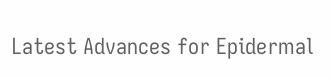Latest Advances for Epidermal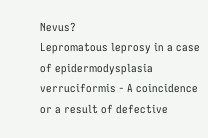Nevus?
Lepromatous leprosy in a case of epidermodysplasia verruciformis - A coincidence or a result of defective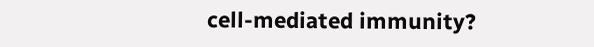cell-mediated immunity?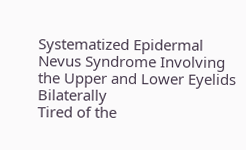Systematized Epidermal Nevus Syndrome Involving the Upper and Lower Eyelids Bilaterally
Tired of the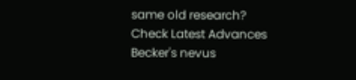same old research?
Check Latest Advances
Becker's nevus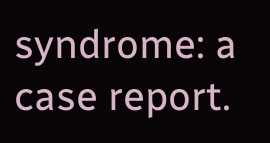syndrome: a case report.